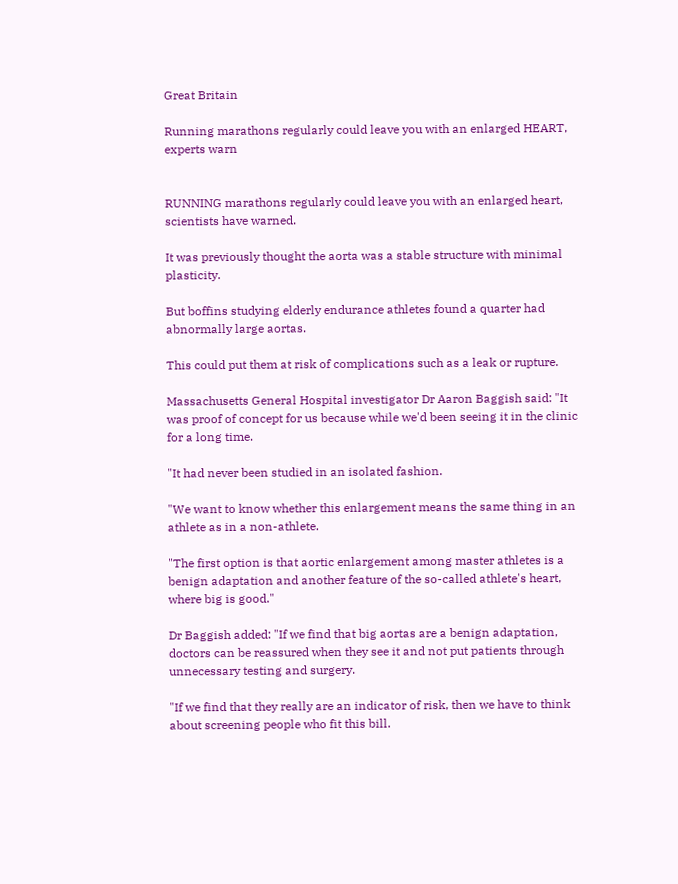Great Britain

Running marathons regularly could leave you with an enlarged HEART, experts warn


RUNNING marathons regularly could leave you with an enlarged heart, scientists have warned.

It was previously thought the aorta was a stable structure with minimal plasticity.

But boffins studying elderly endurance athletes found a quarter had abnormally large aortas.

This could put them at risk of complications such as a leak or rupture.

Massachusetts General Hospital investigator Dr Aaron Baggish said: "It was proof of concept for us because while we'd been seeing it in the clinic for a long time.

"It had never been studied in an isolated fashion.

"We want to know whether this enlargement means the same thing in an athlete as in a non-athlete.

"The first option is that aortic enlargement among master athletes is a benign adaptation and another feature of the so-called athlete's heart, where big is good."

Dr Baggish added: "If we find that big aortas are a benign adaptation, doctors can be reassured when they see it and not put patients through unnecessary testing and surgery.

"If we find that they really are an indicator of risk, then we have to think about screening people who fit this bill.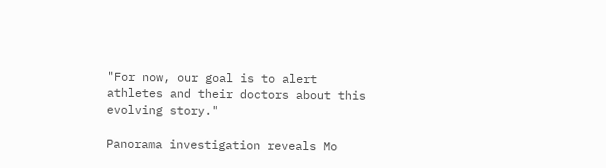"For now, our goal is to alert athletes and their doctors about this evolving story."

Panorama investigation reveals Mo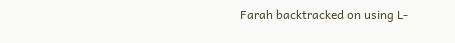Farah backtracked on using L-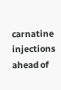carnatine injections ahead of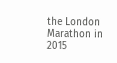the London Marathon in 2015